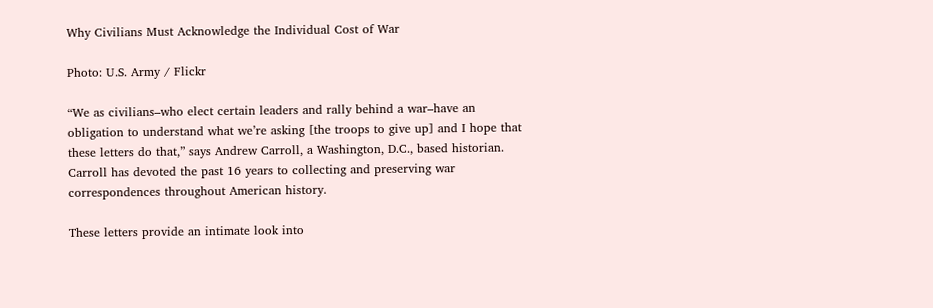Why Civilians Must Acknowledge the Individual Cost of War

Photo: U.S. Army / Flickr

“We as civilians–who elect certain leaders and rally behind a war–have an obligation to understand what we’re asking [the troops to give up] and I hope that these letters do that,” says Andrew Carroll, a Washington, D.C., based historian. Carroll has devoted the past 16 years to collecting and preserving war correspondences throughout American history.

These letters provide an intimate look into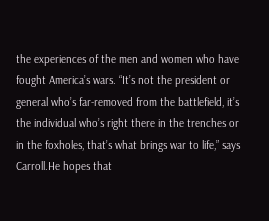the experiences of the men and women who have fought America’s wars. “It’s not the president or general who’s far-removed from the battlefield, it’s the individual who’s right there in the trenches or in the foxholes, that’s what brings war to life,” says Carroll.He hopes that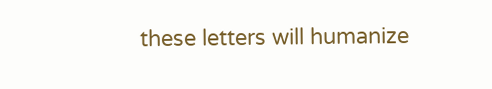these letters will humanize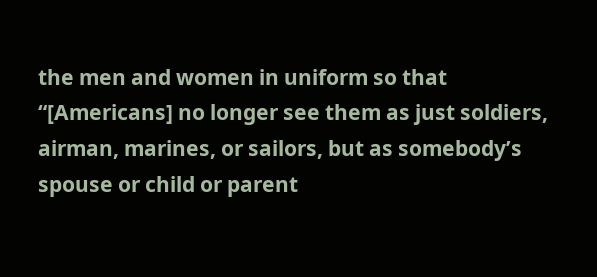the men and women in uniform so that “[Americans] no longer see them as just soldiers, airman, marines, or sailors, but as somebody’s spouse or child or parent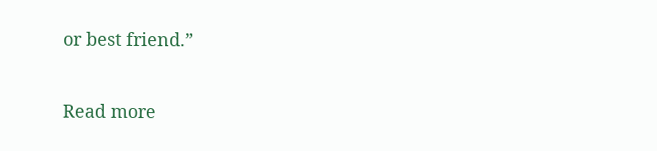or best friend.”

Read more